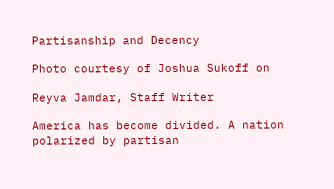Partisanship and Decency

Photo courtesy of Joshua Sukoff on

Reyva Jamdar, Staff Writer

America has become divided. A nation polarized by partisan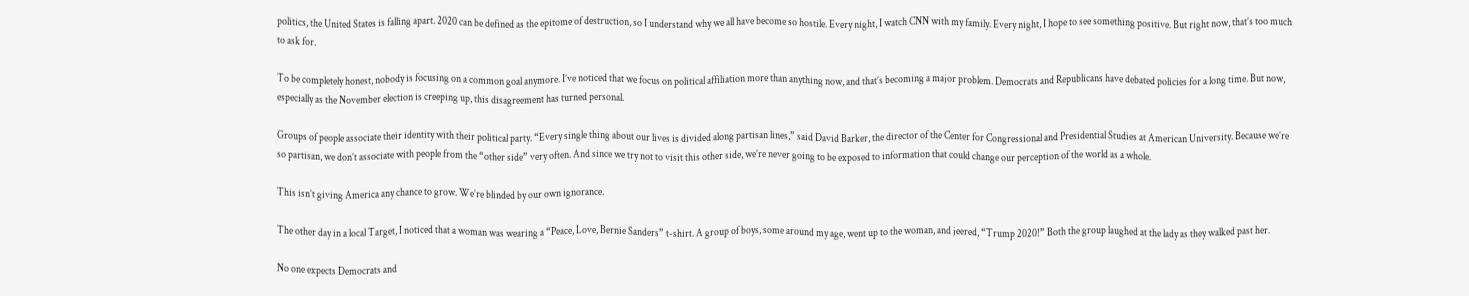politics, the United States is falling apart. 2020 can be defined as the epitome of destruction, so I understand why we all have become so hostile. Every night, I watch CNN with my family. Every night, I hope to see something positive. But right now, that’s too much to ask for.

To be completely honest, nobody is focusing on a common goal anymore. I’ve noticed that we focus on political affiliation more than anything now, and that’s becoming a major problem. Democrats and Republicans have debated policies for a long time. But now, especially as the November election is creeping up, this disagreement has turned personal.

Groups of people associate their identity with their political party. “Every single thing about our lives is divided along partisan lines,” said David Barker, the director of the Center for Congressional and Presidential Studies at American University. Because we’re so partisan, we don’t associate with people from the “other side” very often. And since we try not to visit this other side, we’re never going to be exposed to information that could change our perception of the world as a whole.

This isn’t giving America any chance to grow. We’re blinded by our own ignorance.

The other day in a local Target, I noticed that a woman was wearing a “Peace, Love, Bernie Sanders” t-shirt. A group of boys, some around my age, went up to the woman, and jeered, “Trump 2020!” Both the group laughed at the lady as they walked past her.

No one expects Democrats and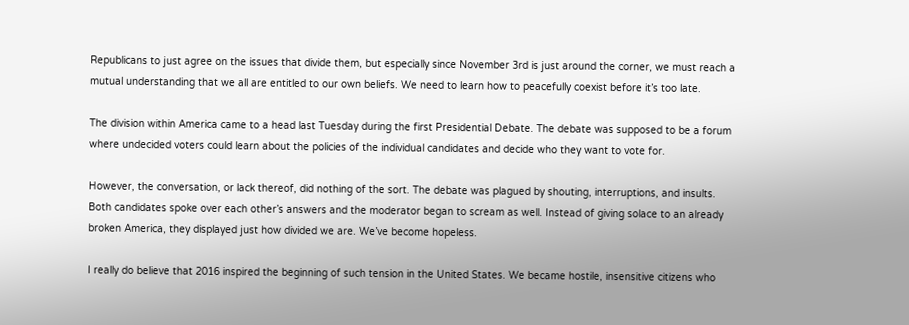Republicans to just agree on the issues that divide them, but especially since November 3rd is just around the corner, we must reach a mutual understanding that we all are entitled to our own beliefs. We need to learn how to peacefully coexist before it’s too late.

The division within America came to a head last Tuesday during the first Presidential Debate. The debate was supposed to be a forum where undecided voters could learn about the policies of the individual candidates and decide who they want to vote for.

However, the conversation, or lack thereof, did nothing of the sort. The debate was plagued by shouting, interruptions, and insults. Both candidates spoke over each other’s answers and the moderator began to scream as well. Instead of giving solace to an already broken America, they displayed just how divided we are. We’ve become hopeless.

I really do believe that 2016 inspired the beginning of such tension in the United States. We became hostile, insensitive citizens who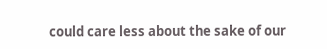could care less about the sake of our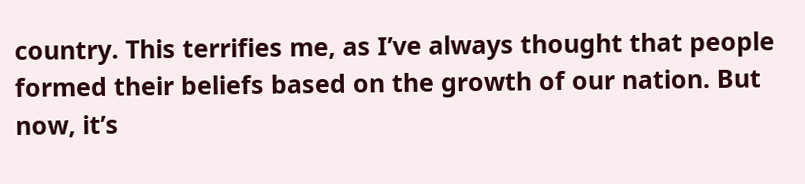country. This terrifies me, as I’ve always thought that people formed their beliefs based on the growth of our nation. But now, it’s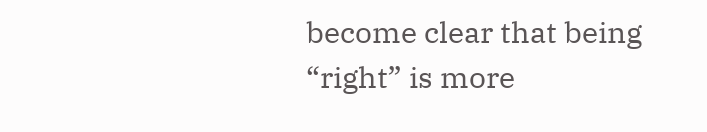become clear that being “right” is more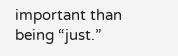important than being “just.”